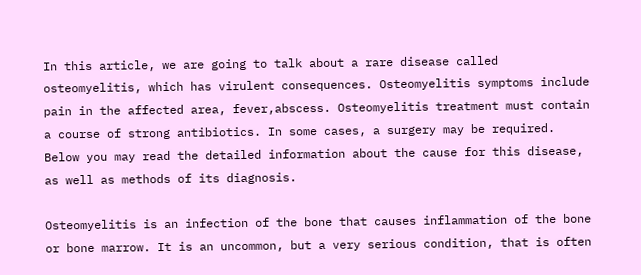In this article, we are going to talk about a rare disease called osteomyelitis, which has virulent consequences. Osteomyelitis symptoms include pain in the affected area, fever,abscess. Osteomyelitis treatment must contain a course of strong antibiotics. In some cases, a surgery may be required. Below you may read the detailed information about the cause for this disease, as well as methods of its diagnosis.

Osteomyelitis is an infection of the bone that causes inflammation of the bone or bone marrow. It is an uncommon, but a very serious condition, that is often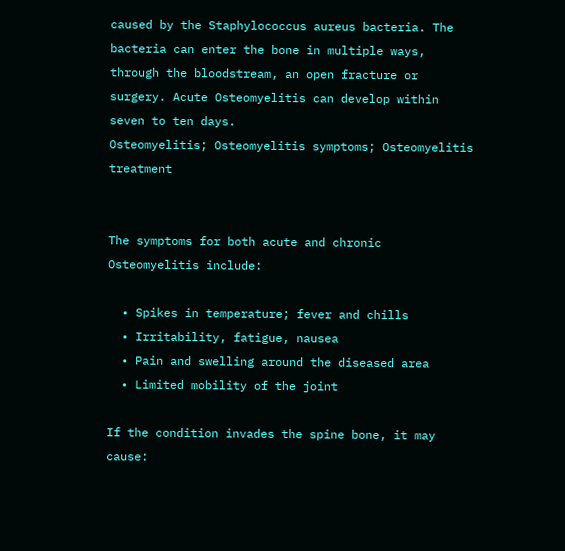caused by the Staphylococcus aureus bacteria. The bacteria can enter the bone in multiple ways, through the bloodstream, an open fracture or surgery. Acute Osteomyelitis can develop within seven to ten days.
Osteomyelitis; Osteomyelitis symptoms; Osteomyelitis treatment


The symptoms for both acute and chronic Osteomyelitis include:

  • Spikes in temperature; fever and chills
  • Irritability, fatigue, nausea
  • Pain and swelling around the diseased area
  • Limited mobility of the joint

If the condition invades the spine bone, it may cause: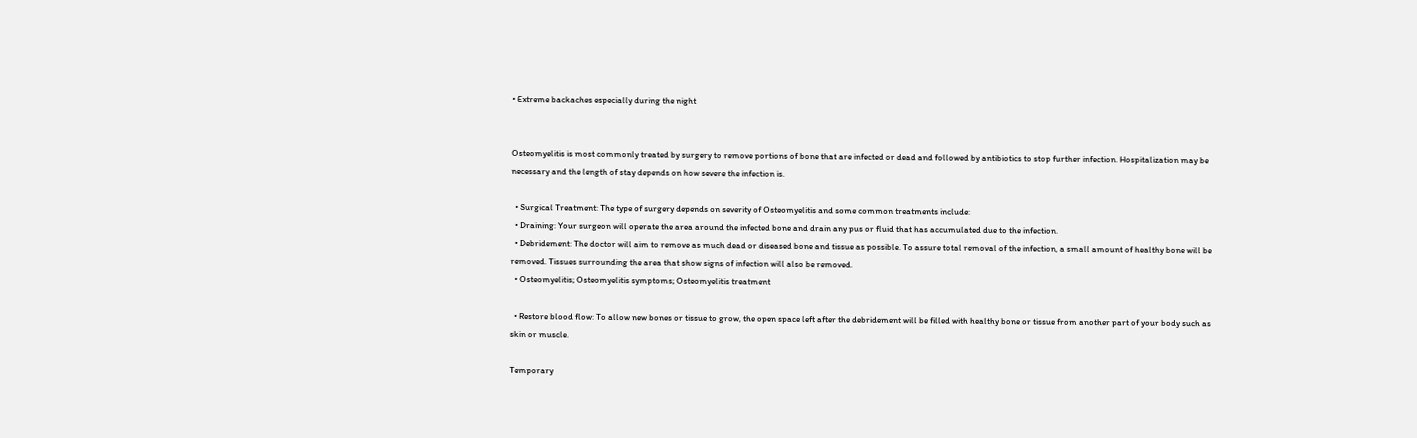• Extreme backaches especially during the night


Osteomyelitis is most commonly treated by surgery to remove portions of bone that are infected or dead and followed by antibiotics to stop further infection. Hospitalization may be necessary and the length of stay depends on how severe the infection is.

  • Surgical Treatment: The type of surgery depends on severity of Osteomyelitis and some common treatments include:
  • Draining: Your surgeon will operate the area around the infected bone and drain any pus or fluid that has accumulated due to the infection.
  • Debridement: The doctor will aim to remove as much dead or diseased bone and tissue as possible. To assure total removal of the infection, a small amount of healthy bone will be removed. Tissues surrounding the area that show signs of infection will also be removed.
  • Osteomyelitis; Osteomyelitis symptoms; Osteomyelitis treatment

  • Restore blood flow: To allow new bones or tissue to grow, the open space left after the debridement will be filled with healthy bone or tissue from another part of your body such as skin or muscle.

Temporary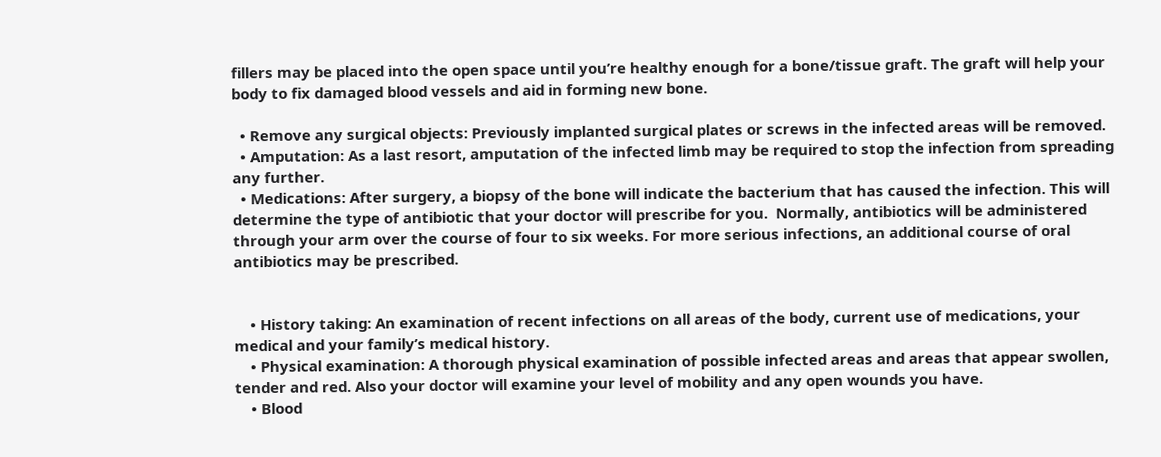fillers may be placed into the open space until you’re healthy enough for a bone/tissue graft. The graft will help your body to fix damaged blood vessels and aid in forming new bone.

  • Remove any surgical objects: Previously implanted surgical plates or screws in the infected areas will be removed.
  • Amputation: As a last resort, amputation of the infected limb may be required to stop the infection from spreading any further.
  • Medications: After surgery, a biopsy of the bone will indicate the bacterium that has caused the infection. This will determine the type of antibiotic that your doctor will prescribe for you.  Normally, antibiotics will be administered through your arm over the course of four to six weeks. For more serious infections, an additional course of oral antibiotics may be prescribed.


    • History taking: An examination of recent infections on all areas of the body, current use of medications, your medical and your family’s medical history.
    • Physical examination: A thorough physical examination of possible infected areas and areas that appear swollen, tender and red. Also your doctor will examine your level of mobility and any open wounds you have.
    • Blood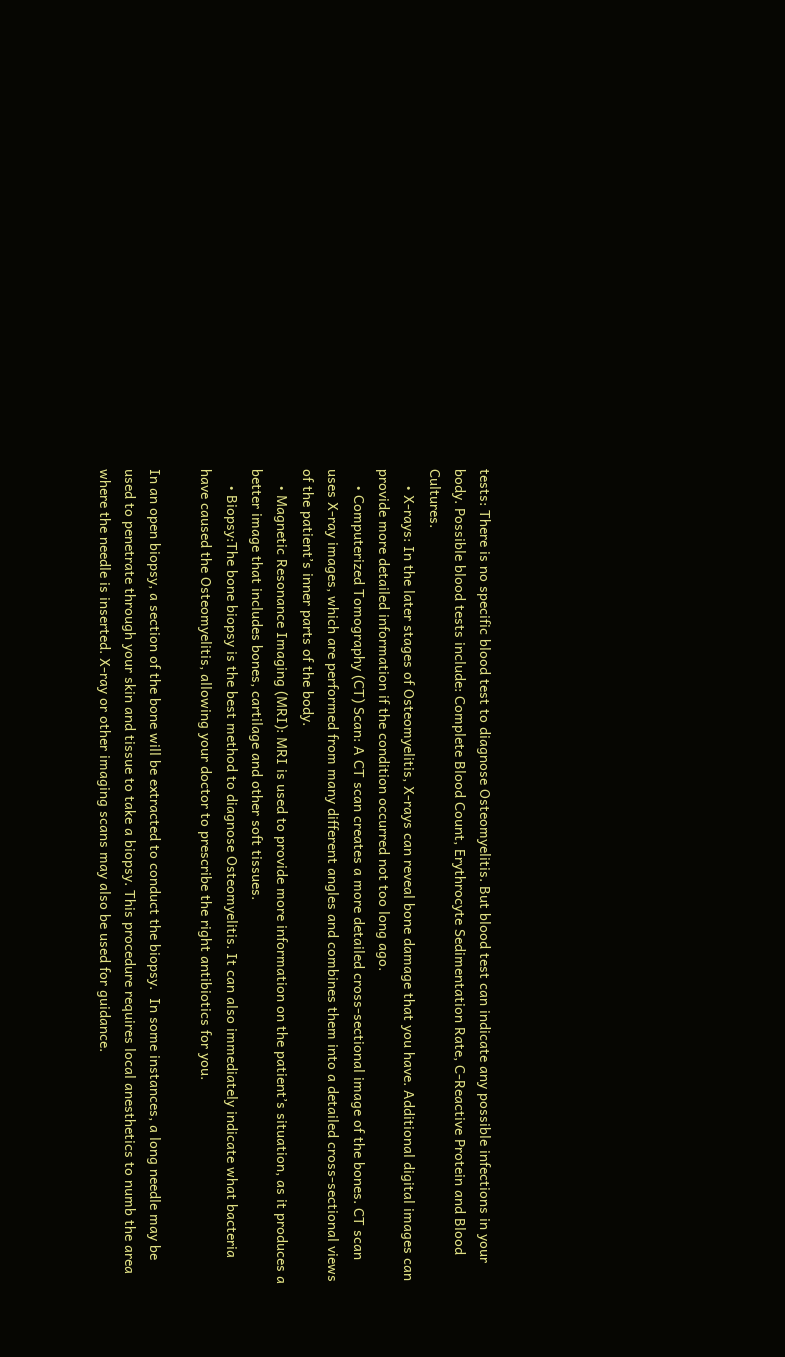tests: There is no specific blood test to diagnose Osteomyelitis. But blood test can indicate any possible infections in your body. Possible blood tests include: Complete Blood Count, Erythrocyte Sedimentation Rate, C-Reactive Protein and Blood Cultures.
    • X-rays: In the later stages of Osteomyelitis, X-rays can reveal bone damage that you have. Additional digital images can provide more detailed information if the condition occurred not too long ago.
    • Computerized Tomography (CT) Scan: A CT scan creates a more detailed cross-sectional image of the bones. CT scan uses X-ray images, which are performed from many different angles and combines them into a detailed cross-sectional views of the patient’s inner parts of the body.
    • Magnetic Resonance Imaging (MRI): MRI is used to provide more information on the patient’s situation, as it produces a better image that includes bones, cartilage and other soft tissues.
    • Biopsy:The bone biopsy is the best method to diagnose Osteomyelitis. It can also immediately indicate what bacteria have caused the Osteomyelitis, allowing your doctor to prescribe the right antibiotics for you.

In an open biopsy, a section of the bone will be extracted to conduct the biopsy.  In some instances, a long needle may be used to penetrate through your skin and tissue to take a biopsy. This procedure requires local anesthetics to numb the area where the needle is inserted. X-ray or other imaging scans may also be used for guidance.